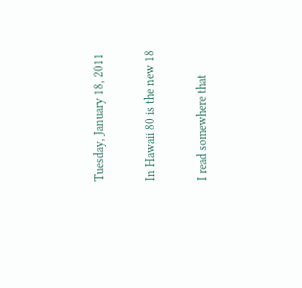Tuesday, January 18, 2011

In Hawaii 80 is the new 18

I read somewhere that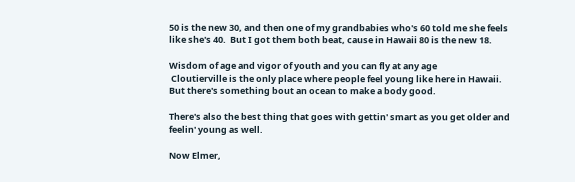50 is the new 30, and then one of my grandbabies who's 60 told me she feels like she's 40.  But I got them both beat, cause in Hawaii 80 is the new 18.

Wisdom of age and vigor of youth and you can fly at any age
 Cloutierville is the only place where people feel young like here in Hawaii.  But there's something bout an ocean to make a body good.

There's also the best thing that goes with gettin' smart as you get older and feelin' young as well.

Now Elmer,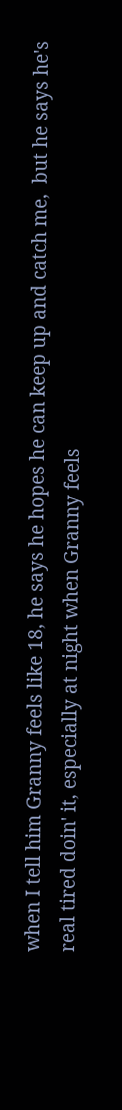when I tell him Granny feels like 18, he says he hopes he can keep up and catch me,  but he says he's real tired doin' it, especially at night when Granny feels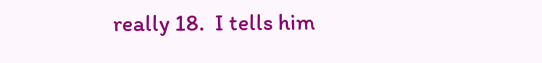really 18.  I tells him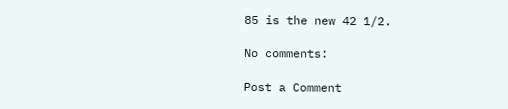85 is the new 42 1/2.

No comments:

Post a Comment